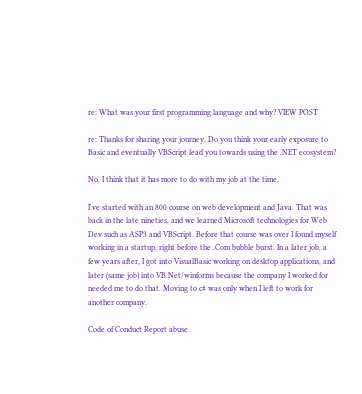re: What was your first programming language and why? VIEW POST

re: Thanks for sharing your journey. Do you think your early exposure to Basic and eventually VBScript lead you towards using the .NET ecosystem?

No. I think that it has more to do with my job at the time.

I've started with an 800 course on web development and Java. That was back in the late nineties, and we learned Microsoft technologies for Web Dev such as ASP3 and VBScript. Before that course was over I found myself working in a startup, right before the .Com bubble burst. In a later job, a few years after, I got into VisualBasic working on desktop applications, and later (same job) into VB.Net/winforms because the company I worked for needed me to do that. Moving to c# was only when I left to work for another company.

Code of Conduct Report abuse